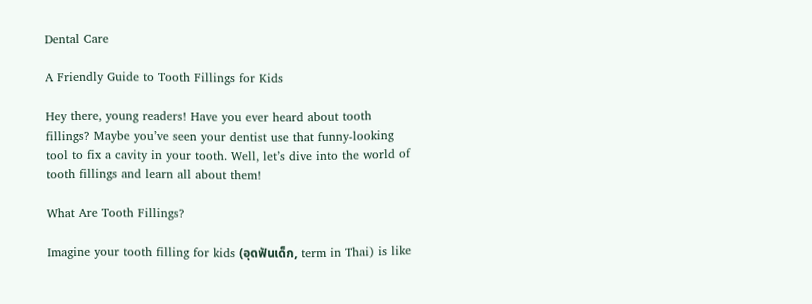Dental Care

A Friendly Guide to Tooth Fillings for Kids

Hey there, young readers! Have you ever heard about tooth fillings? Maybe you’ve seen your dentist use that funny-looking tool to fix a cavity in your tooth. Well, let’s dive into the world of tooth fillings and learn all about them!

What Are Tooth Fillings?

Imagine your tooth filling for kids (อุดฟันเด็ก, term in Thai) is like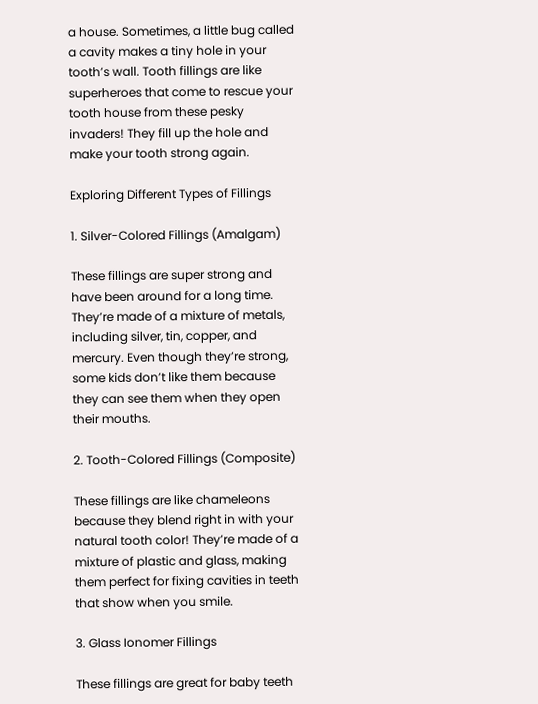a house. Sometimes, a little bug called a cavity makes a tiny hole in your tooth’s wall. Tooth fillings are like superheroes that come to rescue your tooth house from these pesky invaders! They fill up the hole and make your tooth strong again.

Exploring Different Types of Fillings

1. Silver-Colored Fillings (Amalgam)

These fillings are super strong and have been around for a long time. They’re made of a mixture of metals, including silver, tin, copper, and mercury. Even though they’re strong, some kids don’t like them because they can see them when they open their mouths.

2. Tooth-Colored Fillings (Composite)

These fillings are like chameleons because they blend right in with your natural tooth color! They’re made of a mixture of plastic and glass, making them perfect for fixing cavities in teeth that show when you smile.

3. Glass Ionomer Fillings

These fillings are great for baby teeth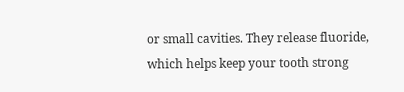or small cavities. They release fluoride, which helps keep your tooth strong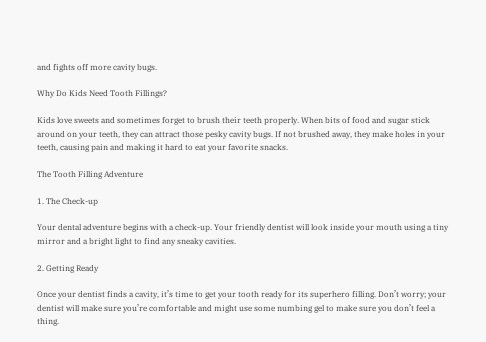and fights off more cavity bugs.

Why Do Kids Need Tooth Fillings?

Kids love sweets and sometimes forget to brush their teeth properly. When bits of food and sugar stick around on your teeth, they can attract those pesky cavity bugs. If not brushed away, they make holes in your teeth, causing pain and making it hard to eat your favorite snacks.

The Tooth Filling Adventure

1. The Check-up

Your dental adventure begins with a check-up. Your friendly dentist will look inside your mouth using a tiny mirror and a bright light to find any sneaky cavities.

2. Getting Ready

Once your dentist finds a cavity, it’s time to get your tooth ready for its superhero filling. Don’t worry; your dentist will make sure you’re comfortable and might use some numbing gel to make sure you don’t feel a thing.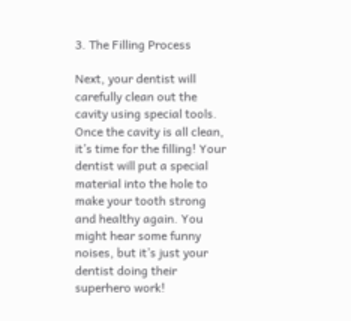3. The Filling Process

Next, your dentist will carefully clean out the cavity using special tools. Once the cavity is all clean, it’s time for the filling! Your dentist will put a special material into the hole to make your tooth strong and healthy again. You might hear some funny noises, but it’s just your dentist doing their superhero work!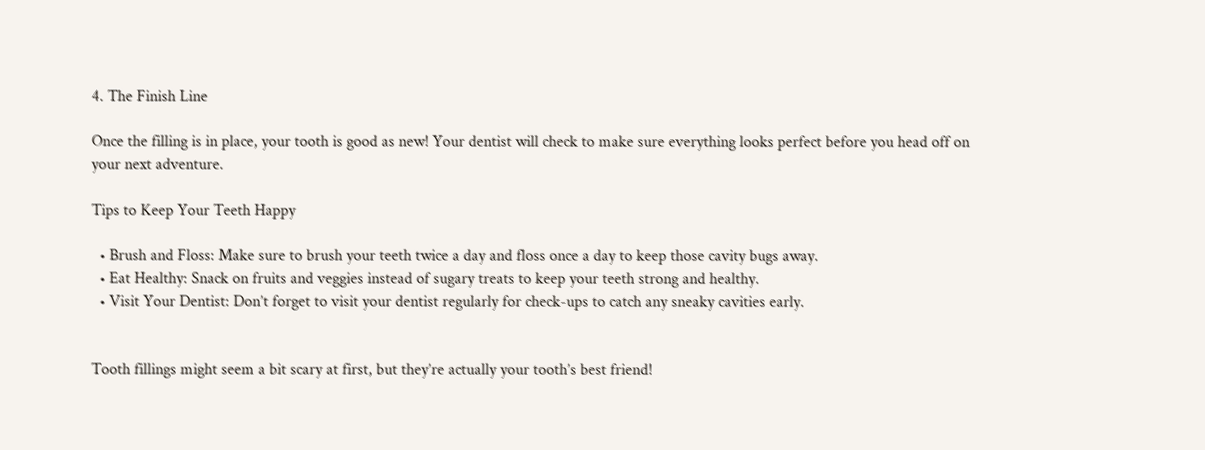4. The Finish Line

Once the filling is in place, your tooth is good as new! Your dentist will check to make sure everything looks perfect before you head off on your next adventure.

Tips to Keep Your Teeth Happy

  • Brush and Floss: Make sure to brush your teeth twice a day and floss once a day to keep those cavity bugs away.
  • Eat Healthy: Snack on fruits and veggies instead of sugary treats to keep your teeth strong and healthy.
  • Visit Your Dentist: Don’t forget to visit your dentist regularly for check-ups to catch any sneaky cavities early.


Tooth fillings might seem a bit scary at first, but they’re actually your tooth’s best friend!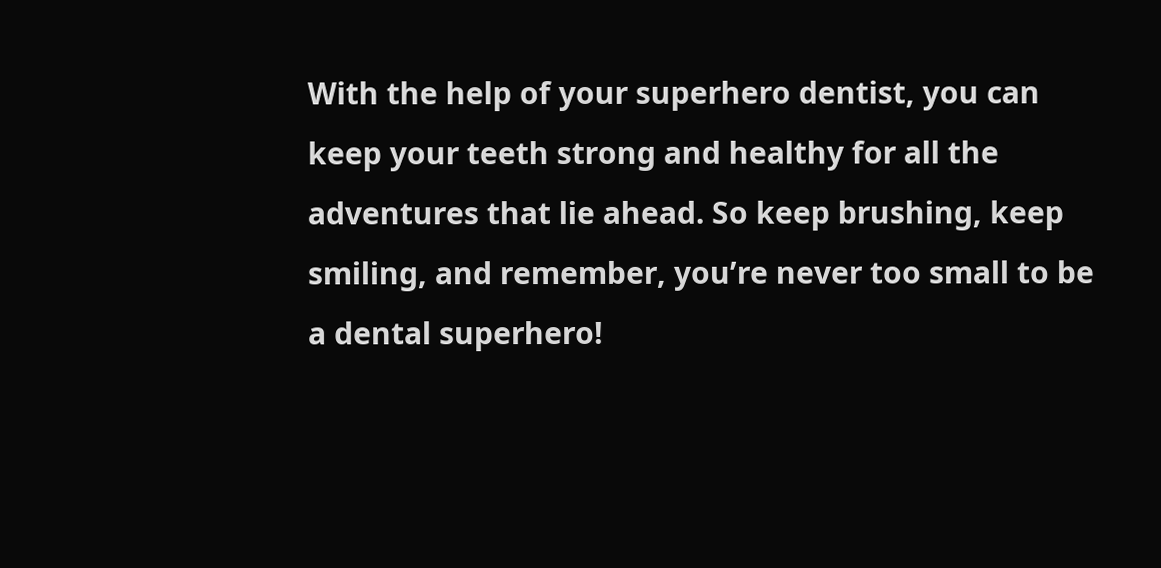With the help of your superhero dentist, you can keep your teeth strong and healthy for all the adventures that lie ahead. So keep brushing, keep smiling, and remember, you’re never too small to be a dental superhero!